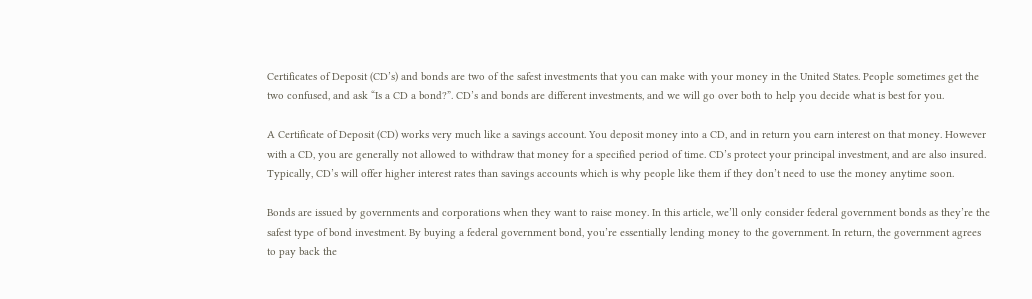Certificates of Deposit (CD’s) and bonds are two of the safest investments that you can make with your money in the United States. People sometimes get the two confused, and ask “Is a CD a bond?”. CD’s and bonds are different investments, and we will go over both to help you decide what is best for you.

A Certificate of Deposit (CD) works very much like a savings account. You deposit money into a CD, and in return you earn interest on that money. However with a CD, you are generally not allowed to withdraw that money for a specified period of time. CD’s protect your principal investment, and are also insured. Typically, CD’s will offer higher interest rates than savings accounts which is why people like them if they don’t need to use the money anytime soon.

Bonds are issued by governments and corporations when they want to raise money. In this article, we’ll only consider federal government bonds as they’re the safest type of bond investment. By buying a federal government bond, you’re essentially lending money to the government. In return, the government agrees to pay back the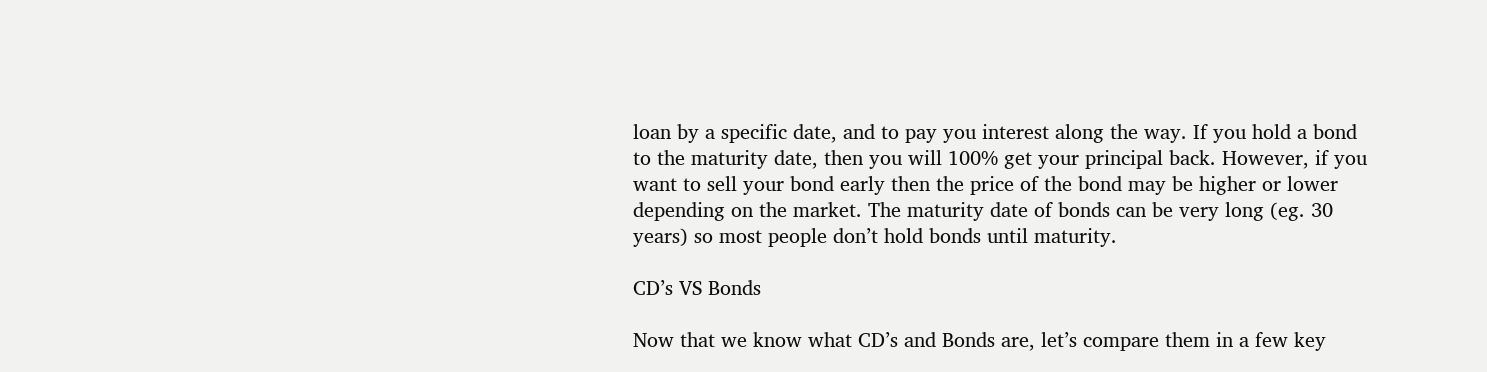loan by a specific date, and to pay you interest along the way. If you hold a bond to the maturity date, then you will 100% get your principal back. However, if you want to sell your bond early then the price of the bond may be higher or lower depending on the market. The maturity date of bonds can be very long (eg. 30 years) so most people don’t hold bonds until maturity.

CD’s VS Bonds

Now that we know what CD’s and Bonds are, let’s compare them in a few key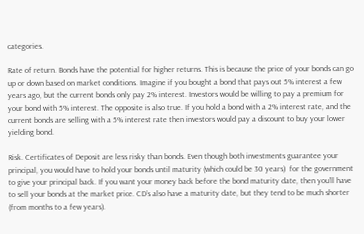categories.

Rate of return. Bonds have the potential for higher returns. This is because the price of your bonds can go up or down based on market conditions. Imagine if you bought a bond that pays out 5% interest a few years ago, but the current bonds only pay 2% interest. Investors would be willing to pay a premium for your bond with 5% interest. The opposite is also true. If you hold a bond with a 2% interest rate, and the current bonds are selling with a 5% interest rate then investors would pay a discount to buy your lower yielding bond.

Risk. Certificates of Deposit are less risky than bonds. Even though both investments guarantee your principal, you would have to hold your bonds until maturity (which could be 30 years)  for the government to give your principal back. If you want your money back before the bond maturity date, then you’ll have to sell your bonds at the market price. CD’s also have a maturity date, but they tend to be much shorter (from months to a few years).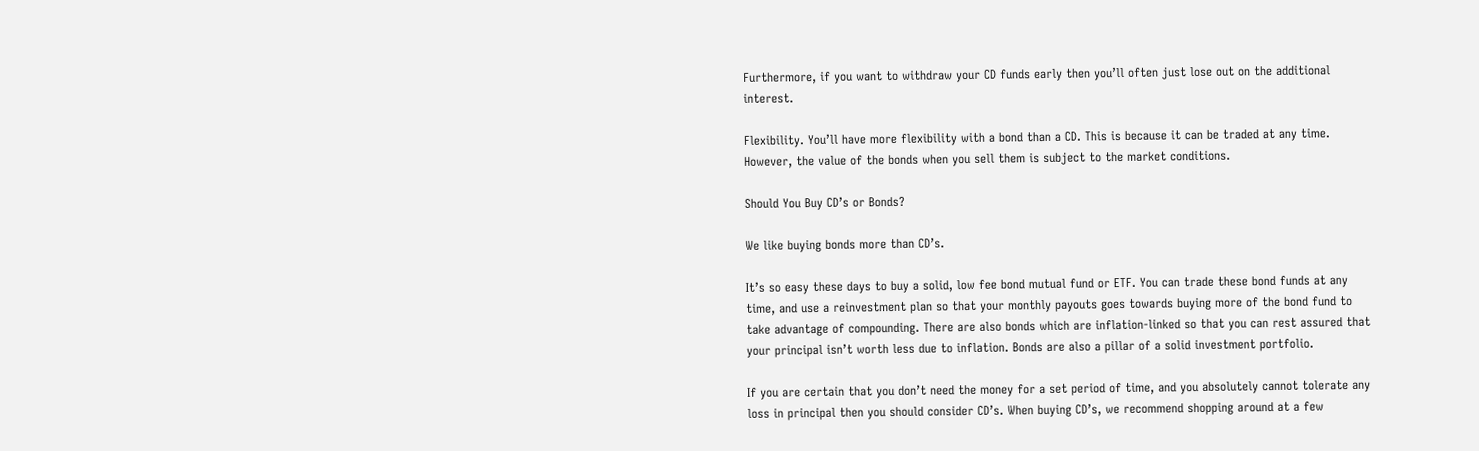Furthermore, if you want to withdraw your CD funds early then you’ll often just lose out on the additional interest.

Flexibility. You’ll have more flexibility with a bond than a CD. This is because it can be traded at any time. However, the value of the bonds when you sell them is subject to the market conditions.

Should You Buy CD’s or Bonds?

We like buying bonds more than CD’s.

It’s so easy these days to buy a solid, low fee bond mutual fund or ETF. You can trade these bond funds at any time, and use a reinvestment plan so that your monthly payouts goes towards buying more of the bond fund to take advantage of compounding. There are also bonds which are inflation-linked so that you can rest assured that your principal isn’t worth less due to inflation. Bonds are also a pillar of a solid investment portfolio.

If you are certain that you don’t need the money for a set period of time, and you absolutely cannot tolerate any loss in principal then you should consider CD’s. When buying CD’s, we recommend shopping around at a few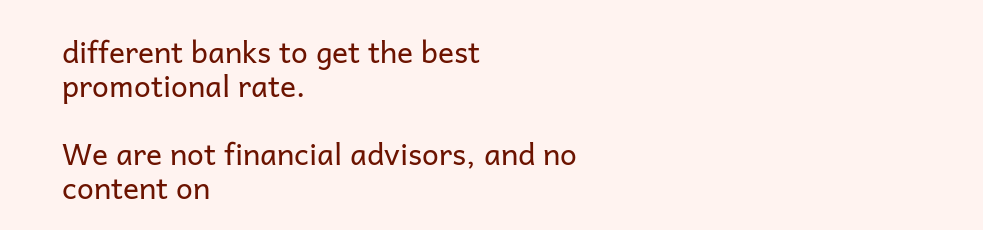different banks to get the best promotional rate.

We are not financial advisors, and no content on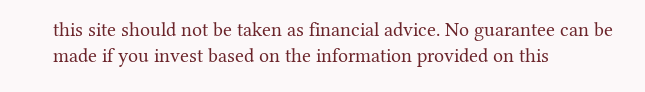this site should not be taken as financial advice. No guarantee can be made if you invest based on the information provided on this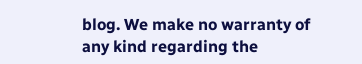blog. We make no warranty of any kind regarding the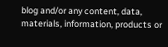blog and/or any content, data, materials, information, products or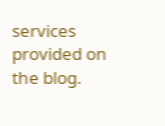services provided on the blog.